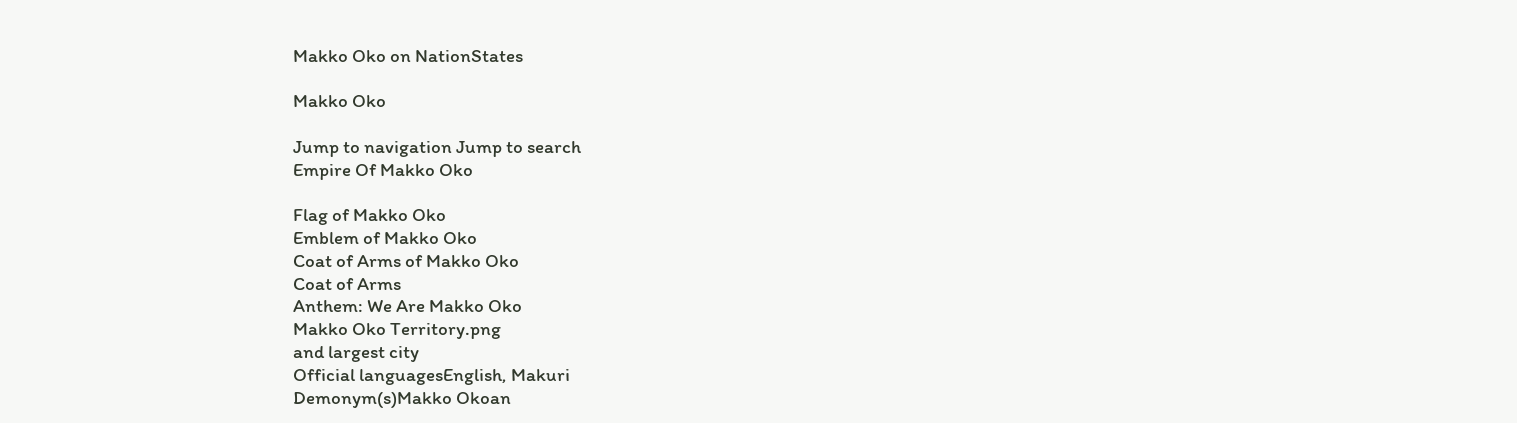Makko Oko on NationStates

Makko Oko

Jump to navigation Jump to search
Empire Of Makko Oko

Flag of Makko Oko
Emblem of Makko Oko
Coat of Arms of Makko Oko
Coat of Arms
Anthem: We Are Makko Oko
Makko Oko Territory.png
and largest city
Official languagesEnglish, Makuri
Demonym(s)Makko Okoan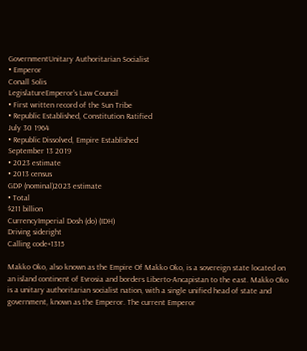GovernmentUnitary Authoritarian Socialist
• Emperor
Conall Solis
LegislatureEmperor's Law Council
• First written record of the Sun Tribe
• Republic Established, Constitution Ratified
July 30 1964
• Republic Dissolved, Empire Established
September 13 2019
• 2023 estimate
• 2013 census
GDP (nominal)2023 estimate
• Total
$211 billion
CurrencyImperial Dosh (do) (IDH)
Driving sideright
Calling code+1315

Makko Oko, also known as the Empire Of Makko Oko, is a sovereign state located on an island continent of Evrosia and borders Liberto-Ancapistan to the east. Makko Oko is a unitary authoritarian socialist nation, with a single unified head of state and government, known as the Emperor. The current Emperor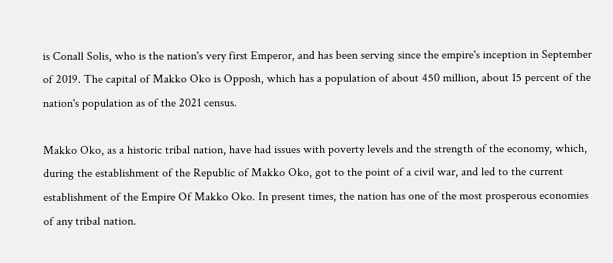is Conall Solis, who is the nation's very first Emperor, and has been serving since the empire's inception in September of 2019. The capital of Makko Oko is Opposh, which has a population of about 450 million, about 15 percent of the nation's population as of the 2021 census.

Makko Oko, as a historic tribal nation, have had issues with poverty levels and the strength of the economy, which, during the establishment of the Republic of Makko Oko, got to the point of a civil war, and led to the current establishment of the Empire Of Makko Oko. In present times, the nation has one of the most prosperous economies of any tribal nation.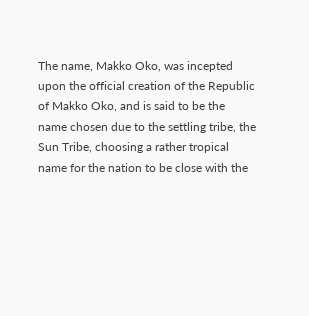The name, Makko Oko, was incepted upon the official creation of the Republic of Makko Oko, and is said to be the name chosen due to the settling tribe, the Sun Tribe, choosing a rather tropical name for the nation to be close with the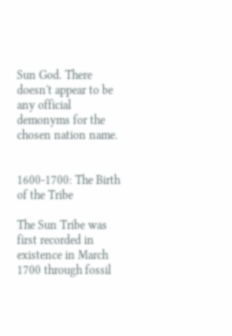Sun God. There doesn't appear to be any official demonyms for the chosen nation name.


1600-1700: The Birth of the Tribe

The Sun Tribe was first recorded in existence in March 1700 through fossil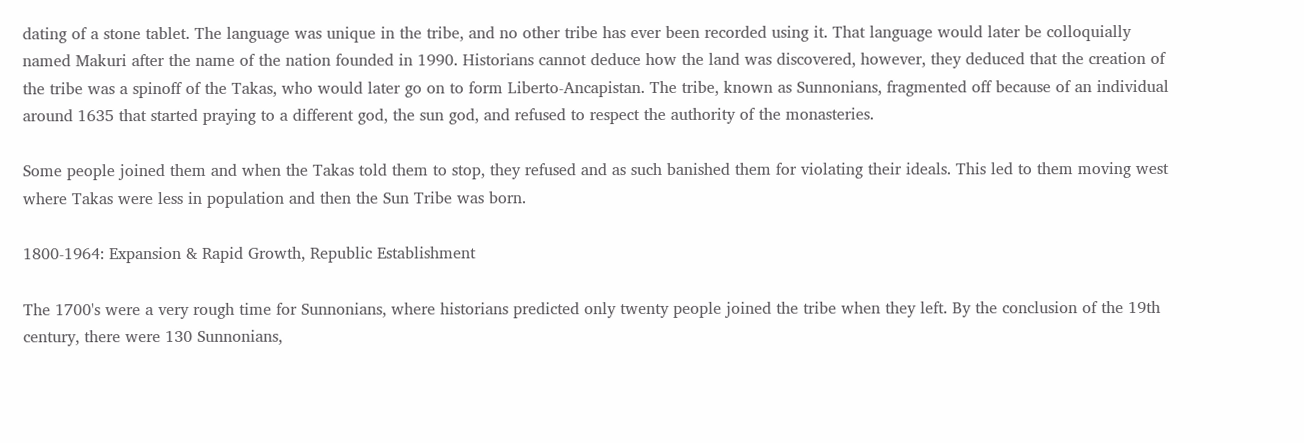dating of a stone tablet. The language was unique in the tribe, and no other tribe has ever been recorded using it. That language would later be colloquially named Makuri after the name of the nation founded in 1990. Historians cannot deduce how the land was discovered, however, they deduced that the creation of the tribe was a spinoff of the Takas, who would later go on to form Liberto-Ancapistan. The tribe, known as Sunnonians, fragmented off because of an individual around 1635 that started praying to a different god, the sun god, and refused to respect the authority of the monasteries.

Some people joined them and when the Takas told them to stop, they refused and as such banished them for violating their ideals. This led to them moving west where Takas were less in population and then the Sun Tribe was born.

1800-1964: Expansion & Rapid Growth, Republic Establishment

The 1700's were a very rough time for Sunnonians, where historians predicted only twenty people joined the tribe when they left. By the conclusion of the 19th century, there were 130 Sunnonians,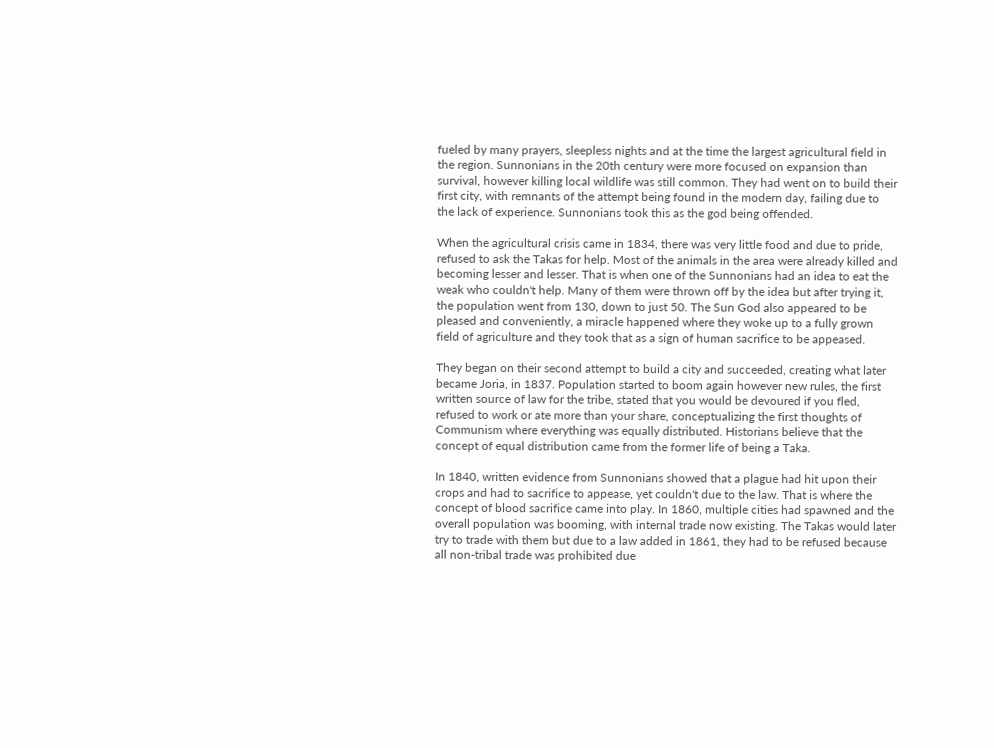fueled by many prayers, sleepless nights and at the time the largest agricultural field in the region. Sunnonians in the 20th century were more focused on expansion than survival, however killing local wildlife was still common. They had went on to build their first city, with remnants of the attempt being found in the modern day, failing due to the lack of experience. Sunnonians took this as the god being offended.

When the agricultural crisis came in 1834, there was very little food and due to pride, refused to ask the Takas for help. Most of the animals in the area were already killed and becoming lesser and lesser. That is when one of the Sunnonians had an idea to eat the weak who couldn't help. Many of them were thrown off by the idea but after trying it, the population went from 130, down to just 50. The Sun God also appeared to be pleased and conveniently, a miracle happened where they woke up to a fully grown field of agriculture and they took that as a sign of human sacrifice to be appeased.

They began on their second attempt to build a city and succeeded, creating what later became Joria, in 1837. Population started to boom again however new rules, the first written source of law for the tribe, stated that you would be devoured if you fled, refused to work or ate more than your share, conceptualizing the first thoughts of Communism where everything was equally distributed. Historians believe that the concept of equal distribution came from the former life of being a Taka.

In 1840, written evidence from Sunnonians showed that a plague had hit upon their crops and had to sacrifice to appease, yet couldn't due to the law. That is where the concept of blood sacrifice came into play. In 1860, multiple cities had spawned and the overall population was booming, with internal trade now existing. The Takas would later try to trade with them but due to a law added in 1861, they had to be refused because all non-tribal trade was prohibited due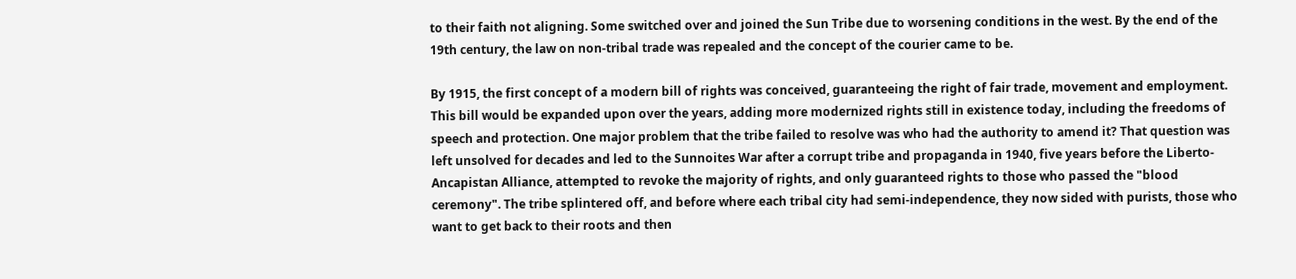to their faith not aligning. Some switched over and joined the Sun Tribe due to worsening conditions in the west. By the end of the 19th century, the law on non-tribal trade was repealed and the concept of the courier came to be.

By 1915, the first concept of a modern bill of rights was conceived, guaranteeing the right of fair trade, movement and employment. This bill would be expanded upon over the years, adding more modernized rights still in existence today, including the freedoms of speech and protection. One major problem that the tribe failed to resolve was who had the authority to amend it? That question was left unsolved for decades and led to the Sunnoites War after a corrupt tribe and propaganda in 1940, five years before the Liberto-Ancapistan Alliance, attempted to revoke the majority of rights, and only guaranteed rights to those who passed the "blood ceremony". The tribe splintered off, and before where each tribal city had semi-independence, they now sided with purists, those who want to get back to their roots and then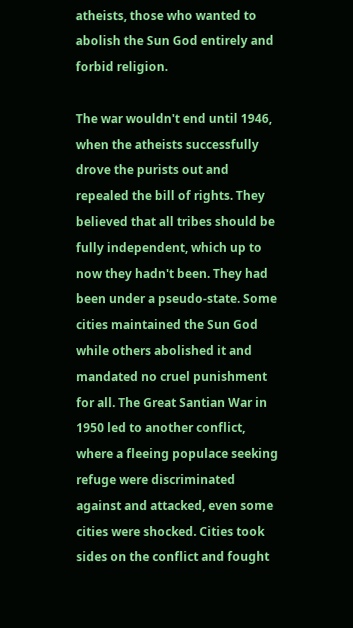atheists, those who wanted to abolish the Sun God entirely and forbid religion.

The war wouldn't end until 1946, when the atheists successfully drove the purists out and repealed the bill of rights. They believed that all tribes should be fully independent, which up to now they hadn't been. They had been under a pseudo-state. Some cities maintained the Sun God while others abolished it and mandated no cruel punishment for all. The Great Santian War in 1950 led to another conflict, where a fleeing populace seeking refuge were discriminated against and attacked, even some cities were shocked. Cities took sides on the conflict and fought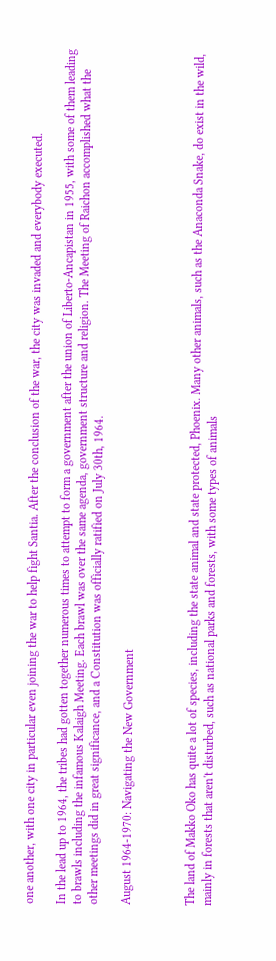one another, with one city in particular even joining the war to help fight Santia. After the conclusion of the war, the city was invaded and everybody executed.

In the lead up to 1964, the tribes had gotten together numerous times to attempt to form a government after the union of Liberto-Ancapistan in 1955, with some of them leading to brawls including the infamous Kalaigh Meeting. Each brawl was over the same agenda, government structure and religion. The Meeting of Raichon accomplished what the other meetings did in great significance, and a Constitution was officially ratified on July 30th, 1964.

August 1964-1970: Navigating the New Government



The land of Makko Oko has quite a lot of species, including the state animal and state protected, Phoenix. Many other animals, such as the Anaconda Snake, do exist in the wild, mainly in forests that aren't disturbed, such as national parks and forests, with some types of animals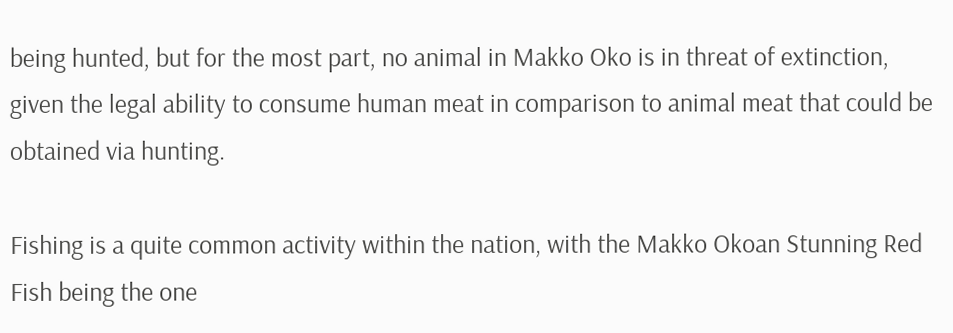being hunted, but for the most part, no animal in Makko Oko is in threat of extinction, given the legal ability to consume human meat in comparison to animal meat that could be obtained via hunting.

Fishing is a quite common activity within the nation, with the Makko Okoan Stunning Red Fish being the one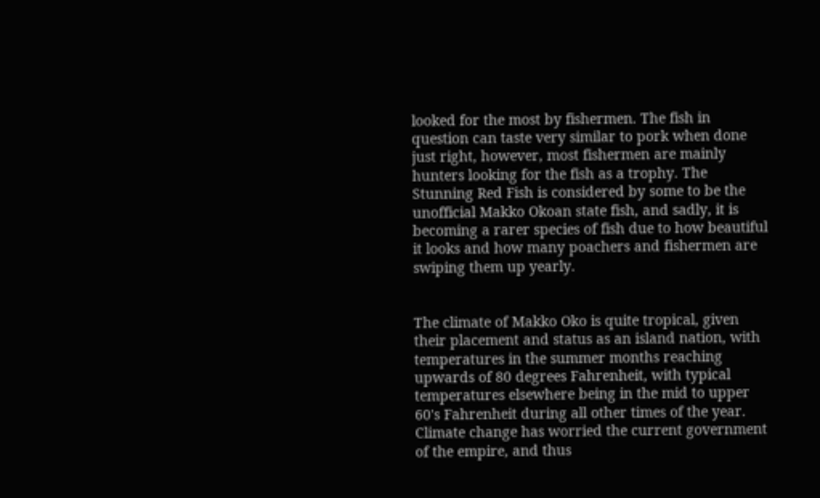looked for the most by fishermen. The fish in question can taste very similar to pork when done just right, however, most fishermen are mainly hunters looking for the fish as a trophy. The Stunning Red Fish is considered by some to be the unofficial Makko Okoan state fish, and sadly, it is becoming a rarer species of fish due to how beautiful it looks and how many poachers and fishermen are swiping them up yearly.


The climate of Makko Oko is quite tropical, given their placement and status as an island nation, with temperatures in the summer months reaching upwards of 80 degrees Fahrenheit, with typical temperatures elsewhere being in the mid to upper 60's Fahrenheit during all other times of the year. Climate change has worried the current government of the empire, and thus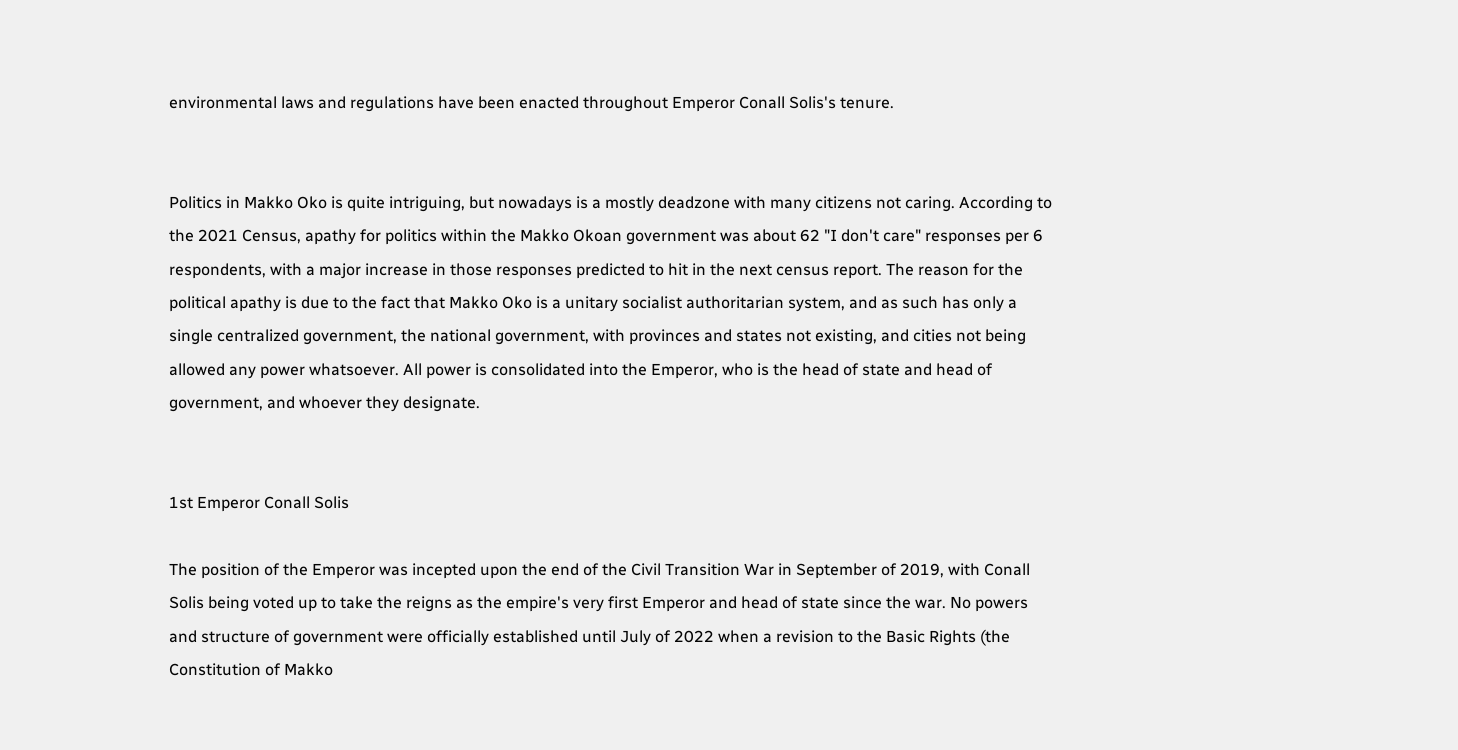environmental laws and regulations have been enacted throughout Emperor Conall Solis's tenure.


Politics in Makko Oko is quite intriguing, but nowadays is a mostly deadzone with many citizens not caring. According to the 2021 Census, apathy for politics within the Makko Okoan government was about 62 "I don't care" responses per 6 respondents, with a major increase in those responses predicted to hit in the next census report. The reason for the political apathy is due to the fact that Makko Oko is a unitary socialist authoritarian system, and as such has only a single centralized government, the national government, with provinces and states not existing, and cities not being allowed any power whatsoever. All power is consolidated into the Emperor, who is the head of state and head of government, and whoever they designate.


1st Emperor Conall Solis

The position of the Emperor was incepted upon the end of the Civil Transition War in September of 2019, with Conall Solis being voted up to take the reigns as the empire's very first Emperor and head of state since the war. No powers and structure of government were officially established until July of 2022 when a revision to the Basic Rights (the Constitution of Makko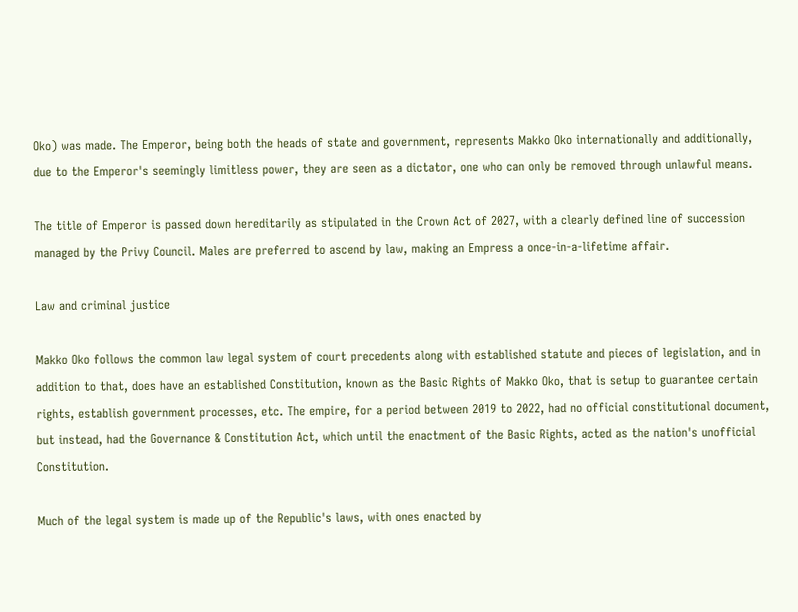Oko) was made. The Emperor, being both the heads of state and government, represents Makko Oko internationally and additionally, due to the Emperor's seemingly limitless power, they are seen as a dictator, one who can only be removed through unlawful means.

The title of Emperor is passed down hereditarily as stipulated in the Crown Act of 2027, with a clearly defined line of succession managed by the Privy Council. Males are preferred to ascend by law, making an Empress a once-in-a-lifetime affair.

Law and criminal justice

Makko Oko follows the common law legal system of court precedents along with established statute and pieces of legislation, and in addition to that, does have an established Constitution, known as the Basic Rights of Makko Oko, that is setup to guarantee certain rights, establish government processes, etc. The empire, for a period between 2019 to 2022, had no official constitutional document, but instead, had the Governance & Constitution Act, which until the enactment of the Basic Rights, acted as the nation's unofficial Constitution.

Much of the legal system is made up of the Republic's laws, with ones enacted by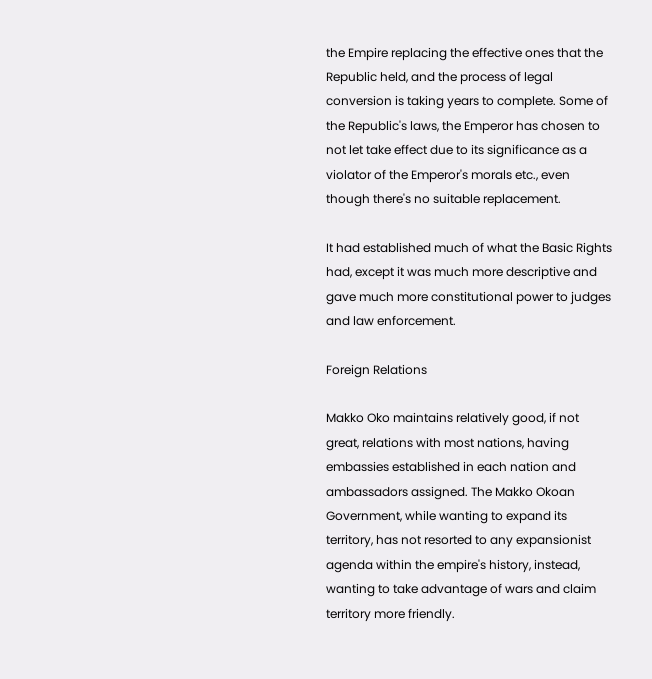the Empire replacing the effective ones that the Republic held, and the process of legal conversion is taking years to complete. Some of the Republic's laws, the Emperor has chosen to not let take effect due to its significance as a violator of the Emperor's morals etc., even though there's no suitable replacement.

It had established much of what the Basic Rights had, except it was much more descriptive and gave much more constitutional power to judges and law enforcement.

Foreign Relations

Makko Oko maintains relatively good, if not great, relations with most nations, having embassies established in each nation and ambassadors assigned. The Makko Okoan Government, while wanting to expand its territory, has not resorted to any expansionist agenda within the empire's history, instead, wanting to take advantage of wars and claim territory more friendly.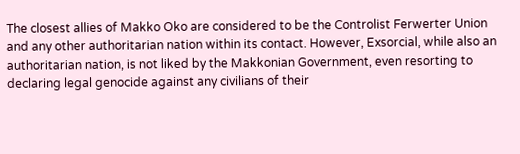The closest allies of Makko Oko are considered to be the Controlist Ferwerter Union and any other authoritarian nation within its contact. However, Exsorcial, while also an authoritarian nation, is not liked by the Makkonian Government, even resorting to declaring legal genocide against any civilians of their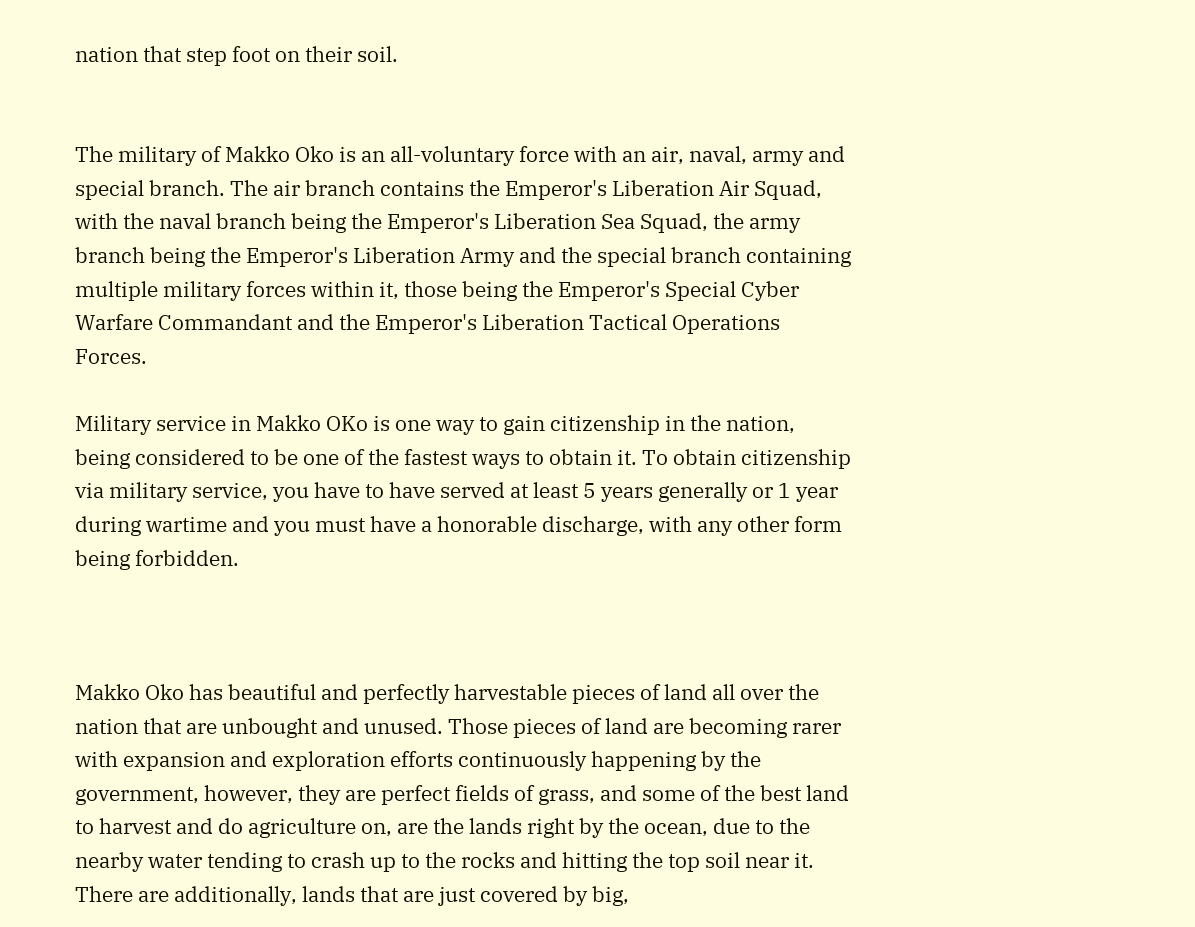nation that step foot on their soil.


The military of Makko Oko is an all-voluntary force with an air, naval, army and special branch. The air branch contains the Emperor's Liberation Air Squad, with the naval branch being the Emperor's Liberation Sea Squad, the army branch being the Emperor's Liberation Army and the special branch containing multiple military forces within it, those being the Emperor's Special Cyber Warfare Commandant and the Emperor's Liberation Tactical Operations Forces.

Military service in Makko OKo is one way to gain citizenship in the nation, being considered to be one of the fastest ways to obtain it. To obtain citizenship via military service, you have to have served at least 5 years generally or 1 year during wartime and you must have a honorable discharge, with any other form being forbidden.



Makko Oko has beautiful and perfectly harvestable pieces of land all over the nation that are unbought and unused. Those pieces of land are becoming rarer with expansion and exploration efforts continuously happening by the government, however, they are perfect fields of grass, and some of the best land to harvest and do agriculture on, are the lands right by the ocean, due to the nearby water tending to crash up to the rocks and hitting the top soil near it. There are additionally, lands that are just covered by big,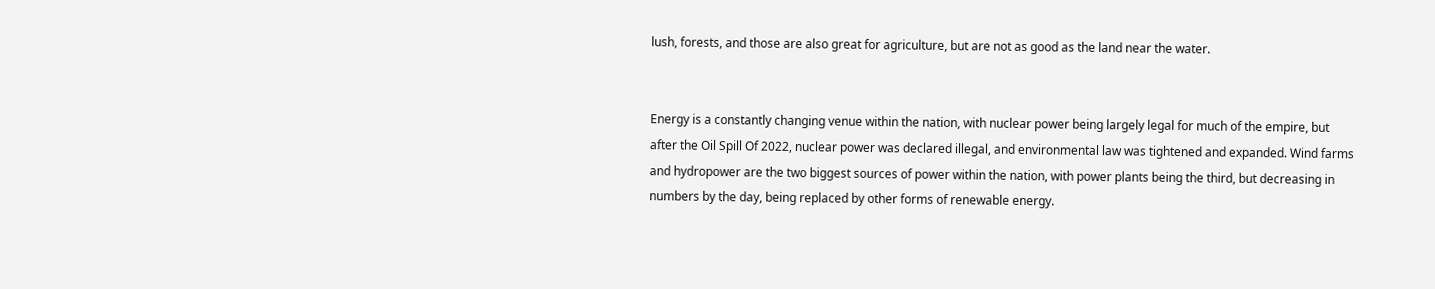lush, forests, and those are also great for agriculture, but are not as good as the land near the water.


Energy is a constantly changing venue within the nation, with nuclear power being largely legal for much of the empire, but after the Oil Spill Of 2022, nuclear power was declared illegal, and environmental law was tightened and expanded. Wind farms and hydropower are the two biggest sources of power within the nation, with power plants being the third, but decreasing in numbers by the day, being replaced by other forms of renewable energy.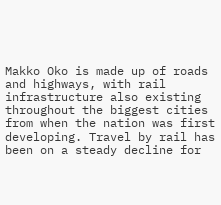Makko Oko is made up of roads and highways, with rail infrastructure also existing throughout the biggest cities from when the nation was first developing. Travel by rail has been on a steady decline for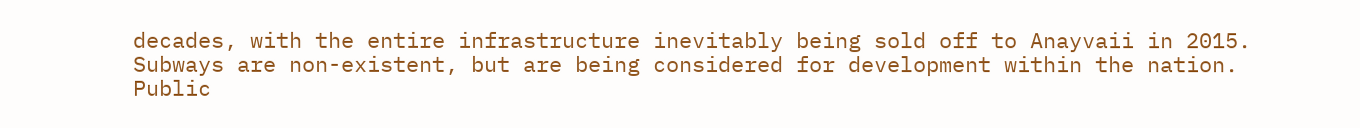decades, with the entire infrastructure inevitably being sold off to Anayvaii in 2015. Subways are non-existent, but are being considered for development within the nation. Public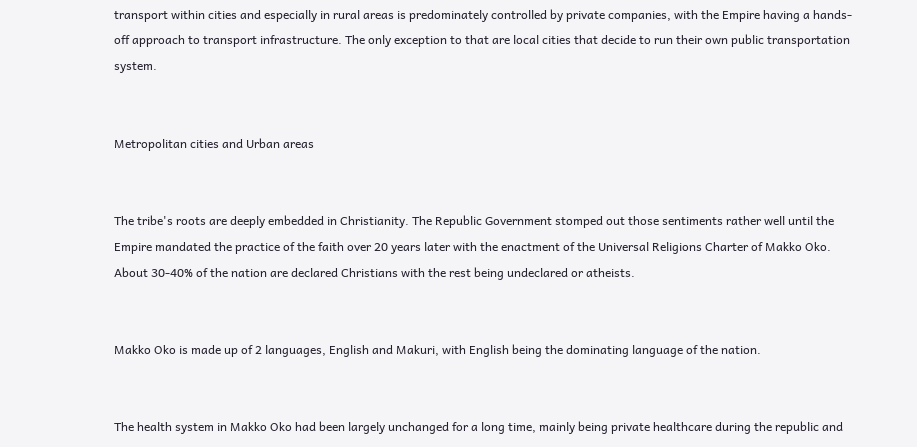transport within cities and especially in rural areas is predominately controlled by private companies, with the Empire having a hands-off approach to transport infrastructure. The only exception to that are local cities that decide to run their own public transportation system.


Metropolitan cities and Urban areas


The tribe's roots are deeply embedded in Christianity. The Republic Government stomped out those sentiments rather well until the Empire mandated the practice of the faith over 20 years later with the enactment of the Universal Religions Charter of Makko Oko. About 30-40% of the nation are declared Christians with the rest being undeclared or atheists.


Makko Oko is made up of 2 languages, English and Makuri, with English being the dominating language of the nation.


The health system in Makko Oko had been largely unchanged for a long time, mainly being private healthcare during the republic and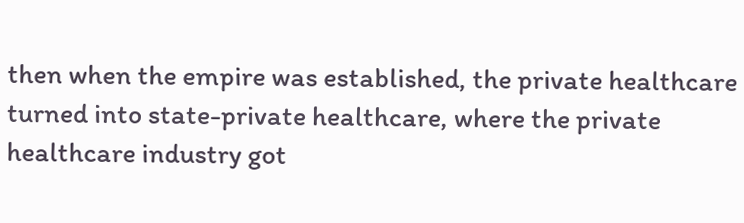then when the empire was established, the private healthcare turned into state-private healthcare, where the private healthcare industry got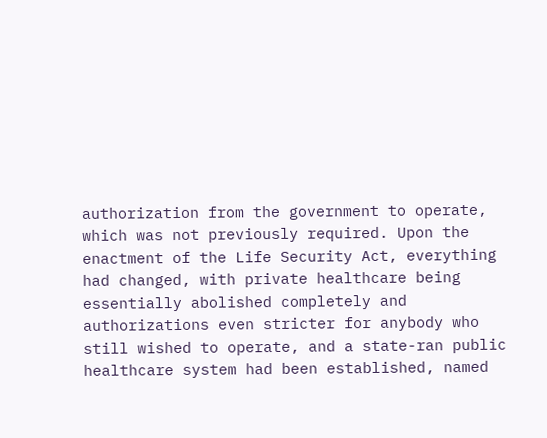authorization from the government to operate, which was not previously required. Upon the enactment of the Life Security Act, everything had changed, with private healthcare being essentially abolished completely and authorizations even stricter for anybody who still wished to operate, and a state-ran public healthcare system had been established, named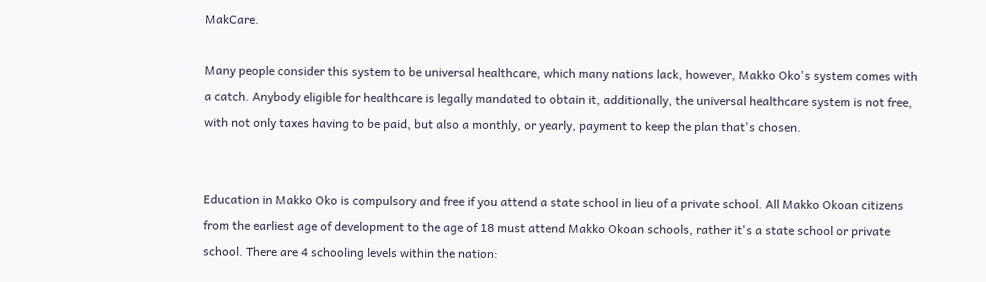MakCare.

Many people consider this system to be universal healthcare, which many nations lack, however, Makko Oko's system comes with a catch. Anybody eligible for healthcare is legally mandated to obtain it, additionally, the universal healthcare system is not free, with not only taxes having to be paid, but also a monthly, or yearly, payment to keep the plan that's chosen.


Education in Makko Oko is compulsory and free if you attend a state school in lieu of a private school. All Makko Okoan citizens from the earliest age of development to the age of 18 must attend Makko Okoan schools, rather it's a state school or private school. There are 4 schooling levels within the nation: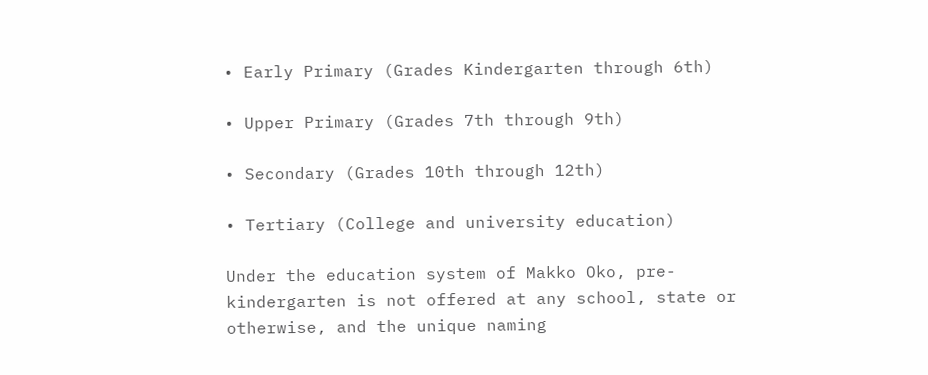• Early Primary (Grades Kindergarten through 6th)

• Upper Primary (Grades 7th through 9th)

• Secondary (Grades 10th through 12th)

• Tertiary (College and university education)

Under the education system of Makko Oko, pre-kindergarten is not offered at any school, state or otherwise, and the unique naming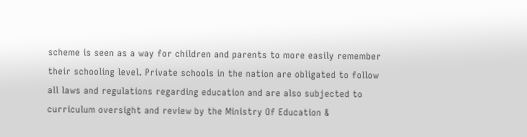scheme is seen as a way for children and parents to more easily remember their schooling level. Private schools in the nation are obligated to follow all laws and regulations regarding education and are also subjected to curriculum oversight and review by the Ministry Of Education &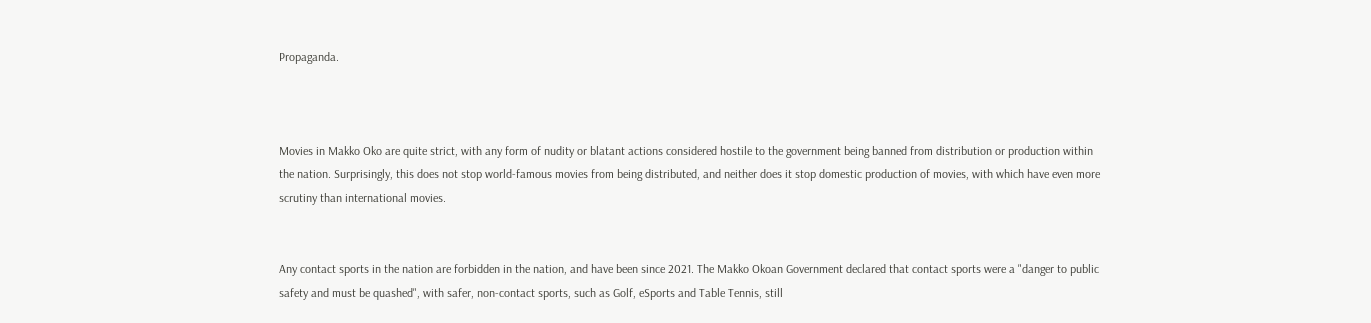Propaganda.



Movies in Makko Oko are quite strict, with any form of nudity or blatant actions considered hostile to the government being banned from distribution or production within the nation. Surprisingly, this does not stop world-famous movies from being distributed, and neither does it stop domestic production of movies, with which have even more scrutiny than international movies.


Any contact sports in the nation are forbidden in the nation, and have been since 2021. The Makko Okoan Government declared that contact sports were a "danger to public safety and must be quashed", with safer, non-contact sports, such as Golf, eSports and Table Tennis, still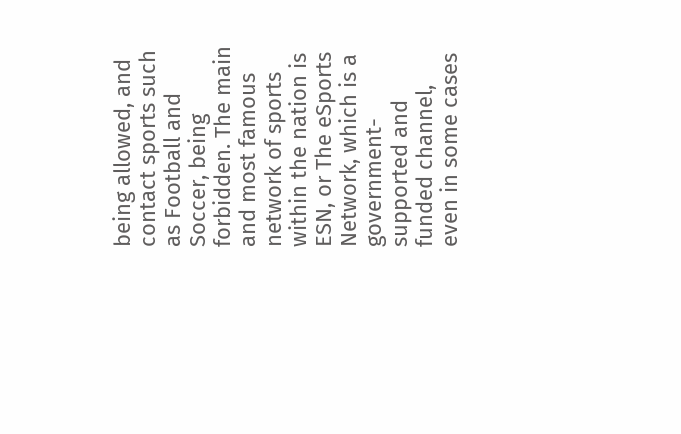being allowed, and contact sports such as Football and Soccer, being forbidden. The main and most famous network of sports within the nation is ESN, or The eSports Network, which is a government-supported and funded channel, even in some cases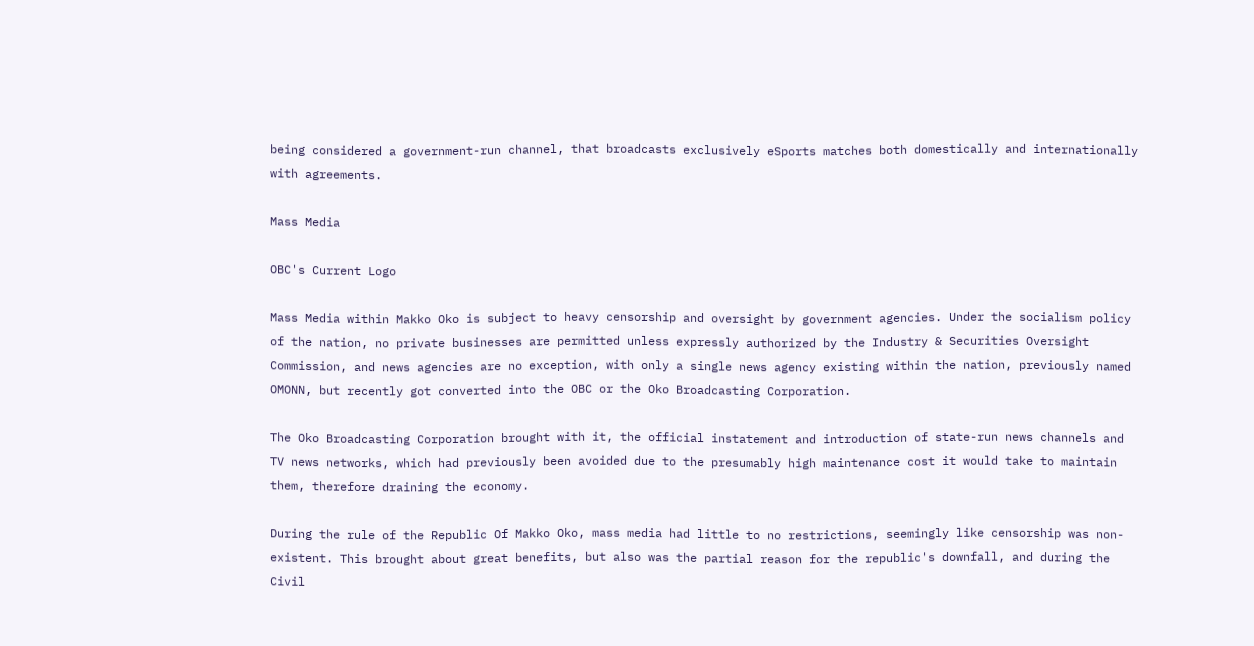being considered a government-run channel, that broadcasts exclusively eSports matches both domestically and internationally with agreements.

Mass Media

OBC's Current Logo

Mass Media within Makko Oko is subject to heavy censorship and oversight by government agencies. Under the socialism policy of the nation, no private businesses are permitted unless expressly authorized by the Industry & Securities Oversight Commission, and news agencies are no exception, with only a single news agency existing within the nation, previously named OMONN, but recently got converted into the OBC or the Oko Broadcasting Corporation.

The Oko Broadcasting Corporation brought with it, the official instatement and introduction of state-run news channels and TV news networks, which had previously been avoided due to the presumably high maintenance cost it would take to maintain them, therefore draining the economy.

During the rule of the Republic Of Makko Oko, mass media had little to no restrictions, seemingly like censorship was non-existent. This brought about great benefits, but also was the partial reason for the republic's downfall, and during the Civil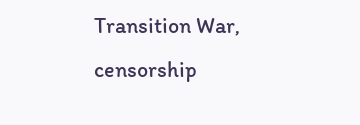Transition War, censorship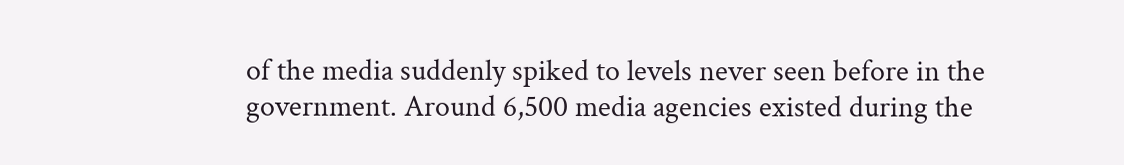of the media suddenly spiked to levels never seen before in the government. Around 6,500 media agencies existed during the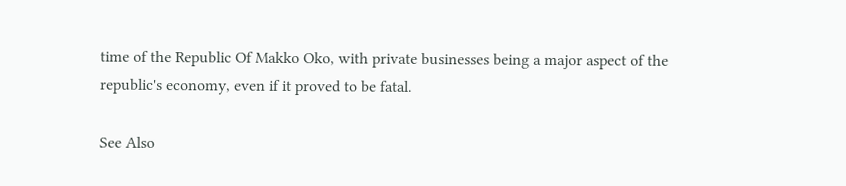time of the Republic Of Makko Oko, with private businesses being a major aspect of the republic's economy, even if it proved to be fatal.

See Also